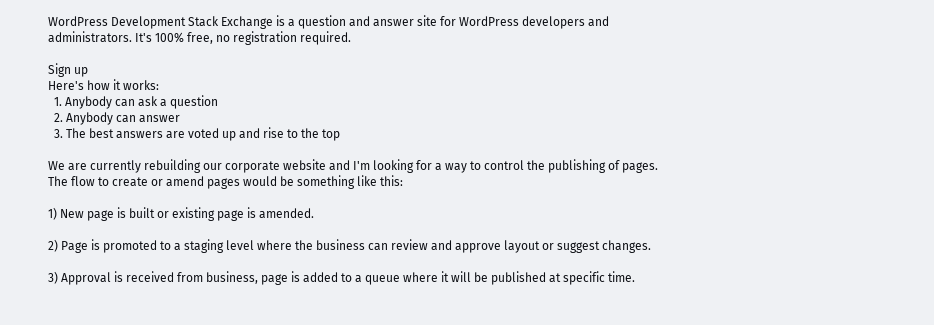WordPress Development Stack Exchange is a question and answer site for WordPress developers and administrators. It's 100% free, no registration required.

Sign up
Here's how it works:
  1. Anybody can ask a question
  2. Anybody can answer
  3. The best answers are voted up and rise to the top

We are currently rebuilding our corporate website and I'm looking for a way to control the publishing of pages. The flow to create or amend pages would be something like this:

1) New page is built or existing page is amended.

2) Page is promoted to a staging level where the business can review and approve layout or suggest changes.

3) Approval is received from business, page is added to a queue where it will be published at specific time.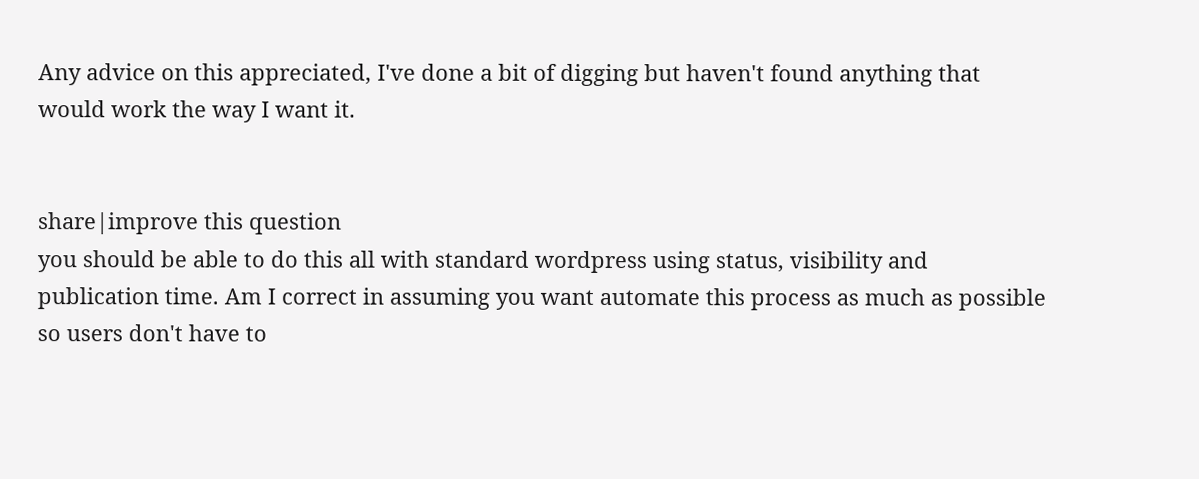Any advice on this appreciated, I've done a bit of digging but haven't found anything that would work the way I want it.


share|improve this question
you should be able to do this all with standard wordpress using status, visibility and publication time. Am I correct in assuming you want automate this process as much as possible so users don't have to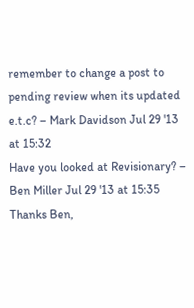remember to change a post to pending review when its updated e.t.c? – Mark Davidson Jul 29 '13 at 15:32
Have you looked at Revisionary? – Ben Miller Jul 29 '13 at 15:35
Thanks Ben,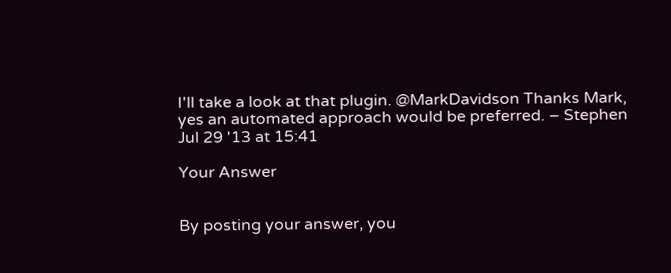I'll take a look at that plugin. @MarkDavidson Thanks Mark, yes an automated approach would be preferred. – Stephen Jul 29 '13 at 15:41

Your Answer


By posting your answer, you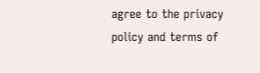agree to the privacy policy and terms of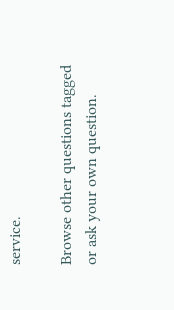service.

Browse other questions tagged or ask your own question.